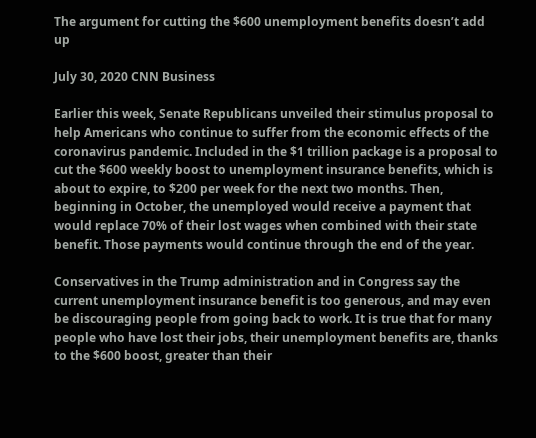The argument for cutting the $600 unemployment benefits doesn’t add up

July 30, 2020 CNN Business

Earlier this week, Senate Republicans unveiled their stimulus proposal to help Americans who continue to suffer from the economic effects of the coronavirus pandemic. Included in the $1 trillion package is a proposal to cut the $600 weekly boost to unemployment insurance benefits, which is about to expire, to $200 per week for the next two months. Then, beginning in October, the unemployed would receive a payment that would replace 70% of their lost wages when combined with their state benefit. Those payments would continue through the end of the year.

Conservatives in the Trump administration and in Congress say the current unemployment insurance benefit is too generous, and may even be discouraging people from going back to work. It is true that for many people who have lost their jobs, their unemployment benefits are, thanks to the $600 boost, greater than their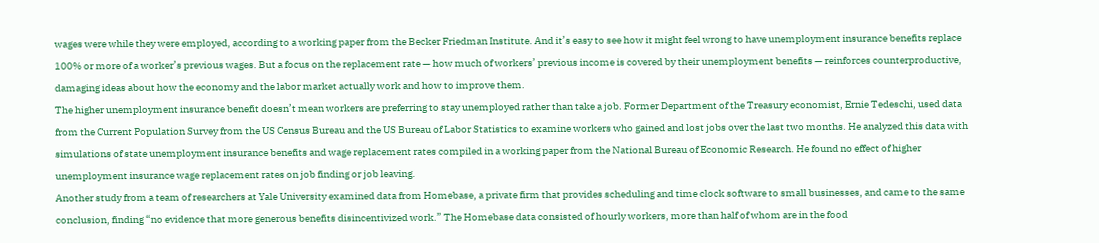wages were while they were employed, according to a working paper from the Becker Friedman Institute. And it’s easy to see how it might feel wrong to have unemployment insurance benefits replace 100% or more of a worker’s previous wages. But a focus on the replacement rate — how much of workers’ previous income is covered by their unemployment benefits — reinforces counterproductive, damaging ideas about how the economy and the labor market actually work and how to improve them.
The higher unemployment insurance benefit doesn’t mean workers are preferring to stay unemployed rather than take a job. Former Department of the Treasury economist, Ernie Tedeschi, used data from the Current Population Survey from the US Census Bureau and the US Bureau of Labor Statistics to examine workers who gained and lost jobs over the last two months. He analyzed this data with simulations of state unemployment insurance benefits and wage replacement rates compiled in a working paper from the National Bureau of Economic Research. He found no effect of higher unemployment insurance wage replacement rates on job finding or job leaving.
Another study from a team of researchers at Yale University examined data from Homebase, a private firm that provides scheduling and time clock software to small businesses, and came to the same conclusion, finding “no evidence that more generous benefits disincentivized work.” The Homebase data consisted of hourly workers, more than half of whom are in the food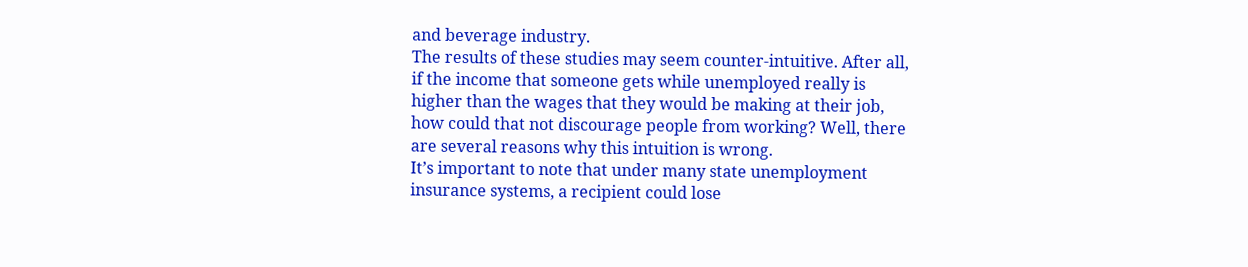and beverage industry.
The results of these studies may seem counter-intuitive. After all, if the income that someone gets while unemployed really is higher than the wages that they would be making at their job, how could that not discourage people from working? Well, there are several reasons why this intuition is wrong.
It’s important to note that under many state unemployment insurance systems, a recipient could lose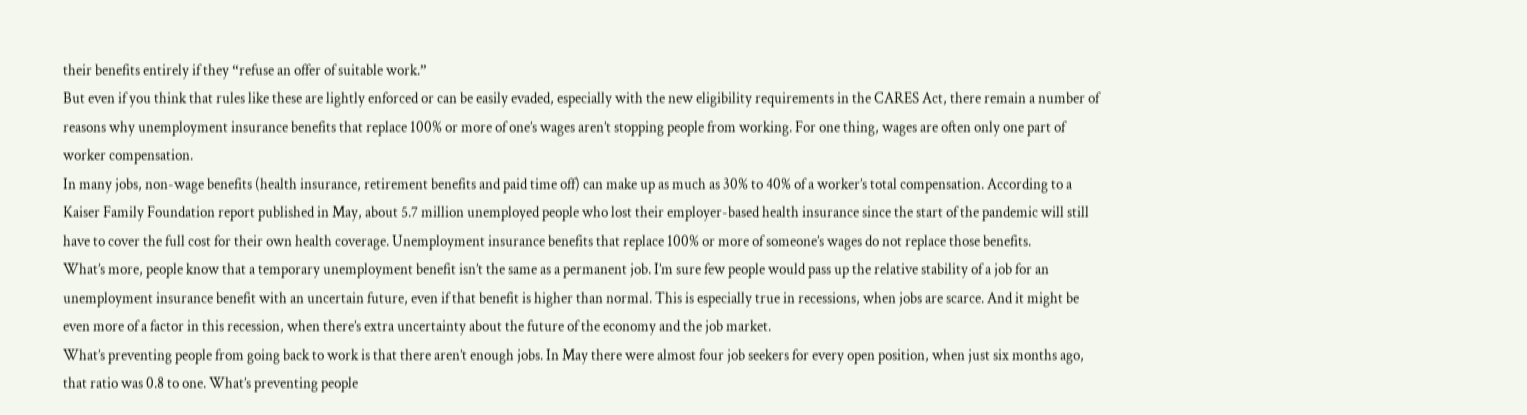their benefits entirely if they “refuse an offer of suitable work.”
But even if you think that rules like these are lightly enforced or can be easily evaded, especially with the new eligibility requirements in the CARES Act, there remain a number of reasons why unemployment insurance benefits that replace 100% or more of one’s wages aren’t stopping people from working. For one thing, wages are often only one part of worker compensation.
In many jobs, non-wage benefits (health insurance, retirement benefits and paid time off) can make up as much as 30% to 40% of a worker’s total compensation. According to a Kaiser Family Foundation report published in May, about 5.7 million unemployed people who lost their employer-based health insurance since the start of the pandemic will still have to cover the full cost for their own health coverage. Unemployment insurance benefits that replace 100% or more of someone’s wages do not replace those benefits.
What’s more, people know that a temporary unemployment benefit isn’t the same as a permanent job. I’m sure few people would pass up the relative stability of a job for an unemployment insurance benefit with an uncertain future, even if that benefit is higher than normal. This is especially true in recessions, when jobs are scarce. And it might be even more of a factor in this recession, when there’s extra uncertainty about the future of the economy and the job market.
What’s preventing people from going back to work is that there aren’t enough jobs. In May there were almost four job seekers for every open position, when just six months ago, that ratio was 0.8 to one. What’s preventing people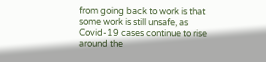from going back to work is that some work is still unsafe, as Covid-19 cases continue to rise around the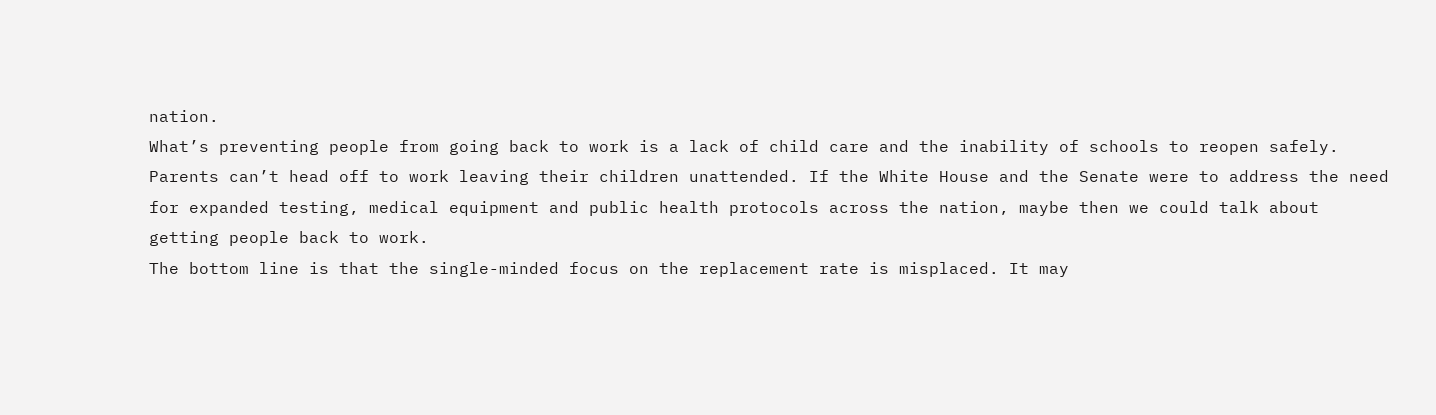nation.
What’s preventing people from going back to work is a lack of child care and the inability of schools to reopen safely. Parents can’t head off to work leaving their children unattended. If the White House and the Senate were to address the need for expanded testing, medical equipment and public health protocols across the nation, maybe then we could talk about getting people back to work.
The bottom line is that the single-minded focus on the replacement rate is misplaced. It may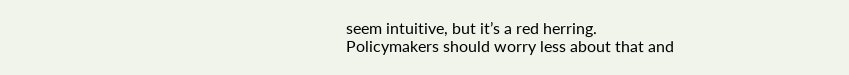seem intuitive, but it’s a red herring. Policymakers should worry less about that and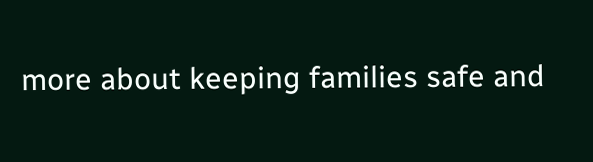more about keeping families safe and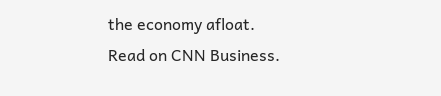the economy afloat.
Read on CNN Business.